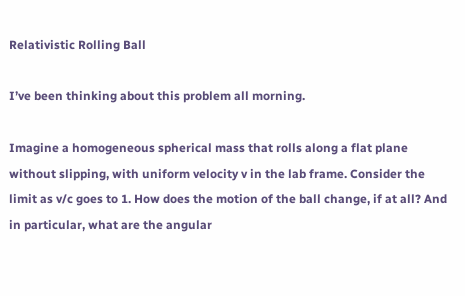Relativistic Rolling Ball

I’ve been thinking about this problem all morning.

Imagine a homogeneous spherical mass that rolls along a flat plane without slipping, with uniform velocity v in the lab frame. Consider the limit as v/c goes to 1. How does the motion of the ball change, if at all? And in particular, what are the angular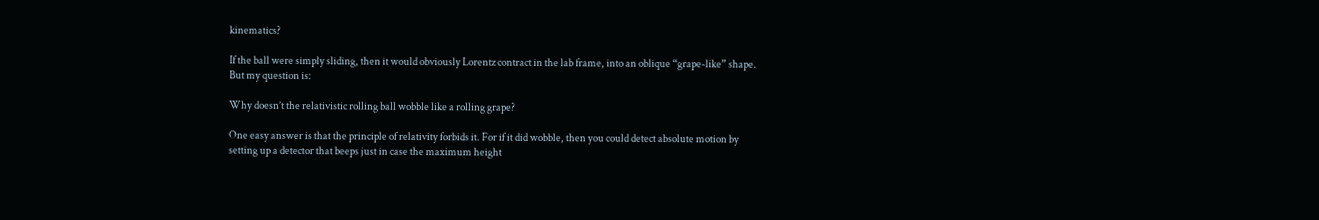kinematics?

If the ball were simply sliding, then it would obviously Lorentz contract in the lab frame, into an oblique “grape-like” shape. But my question is:

Why doesn’t the relativistic rolling ball wobble like a rolling grape?

One easy answer is that the principle of relativity forbids it. For if it did wobble, then you could detect absolute motion by setting up a detector that beeps just in case the maximum height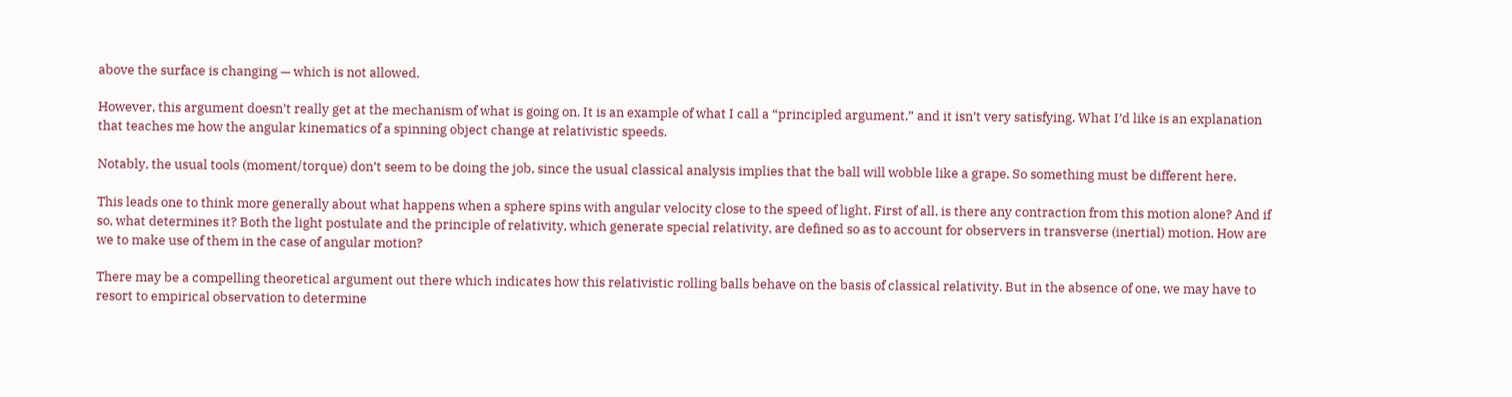above the surface is changing — which is not allowed.

However, this argument doesn’t really get at the mechanism of what is going on. It is an example of what I call a “principled argument,” and it isn’t very satisfying. What I’d like is an explanation that teaches me how the angular kinematics of a spinning object change at relativistic speeds.

Notably, the usual tools (moment/torque) don’t seem to be doing the job, since the usual classical analysis implies that the ball will wobble like a grape. So something must be different here.

This leads one to think more generally about what happens when a sphere spins with angular velocity close to the speed of light. First of all, is there any contraction from this motion alone? And if so, what determines it? Both the light postulate and the principle of relativity, which generate special relativity, are defined so as to account for observers in transverse (inertial) motion. How are we to make use of them in the case of angular motion?

There may be a compelling theoretical argument out there which indicates how this relativistic rolling balls behave on the basis of classical relativity. But in the absence of one, we may have to resort to empirical observation to determine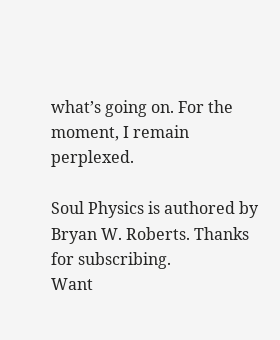what’s going on. For the moment, I remain perplexed.

Soul Physics is authored by Bryan W. Roberts. Thanks for subscribing.
Want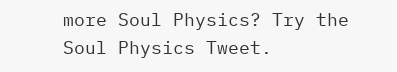more Soul Physics? Try the Soul Physics Tweet.